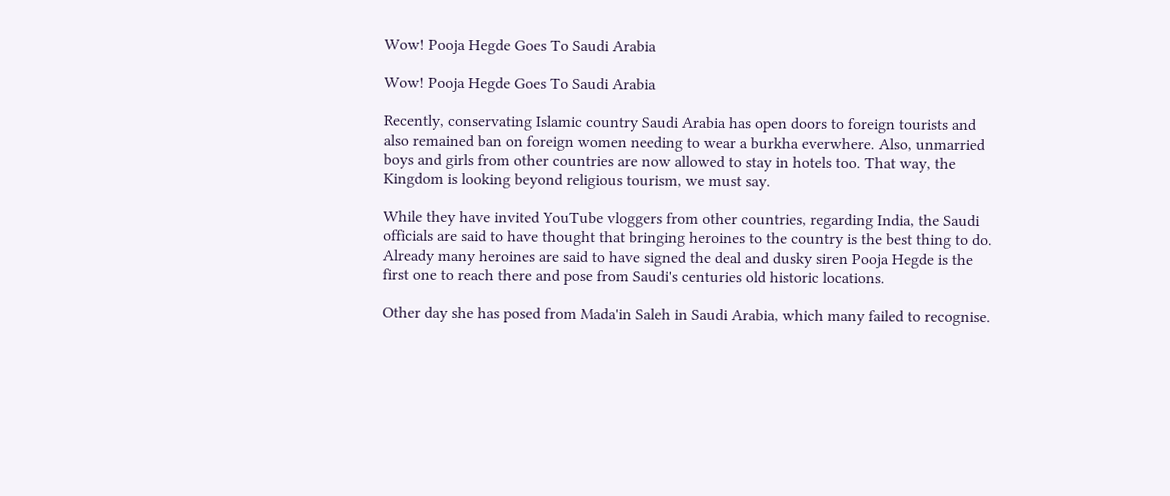Wow! Pooja Hegde Goes To Saudi Arabia

Wow! Pooja Hegde Goes To Saudi Arabia

Recently, conservating Islamic country Saudi Arabia has open doors to foreign tourists and also remained ban on foreign women needing to wear a burkha everwhere. Also, unmarried boys and girls from other countries are now allowed to stay in hotels too. That way, the Kingdom is looking beyond religious tourism, we must say.

While they have invited YouTube vloggers from other countries, regarding India, the Saudi officials are said to have thought that bringing heroines to the country is the best thing to do. Already many heroines are said to have signed the deal and dusky siren Pooja Hegde is the first one to reach there and pose from Saudi's centuries old historic locations.

Other day she has posed from Mada'in Saleh in Saudi Arabia, which many failed to recognise.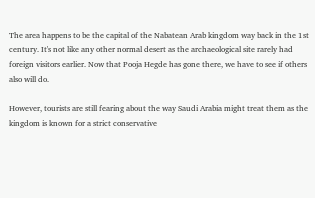The area happens to be the capital of the Nabatean Arab kingdom way back in the 1st century. It's not like any other normal desert as the archaeological site rarely had foreign visitors earlier. Now that Pooja Hegde has gone there, we have to see if others also will do.

However, tourists are still fearing about the way Saudi Arabia might treat them as the kingdom is known for a strict conservative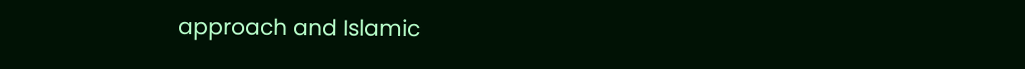approach and Islamic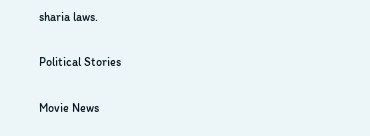sharia laws.

Political Stories

Movie News